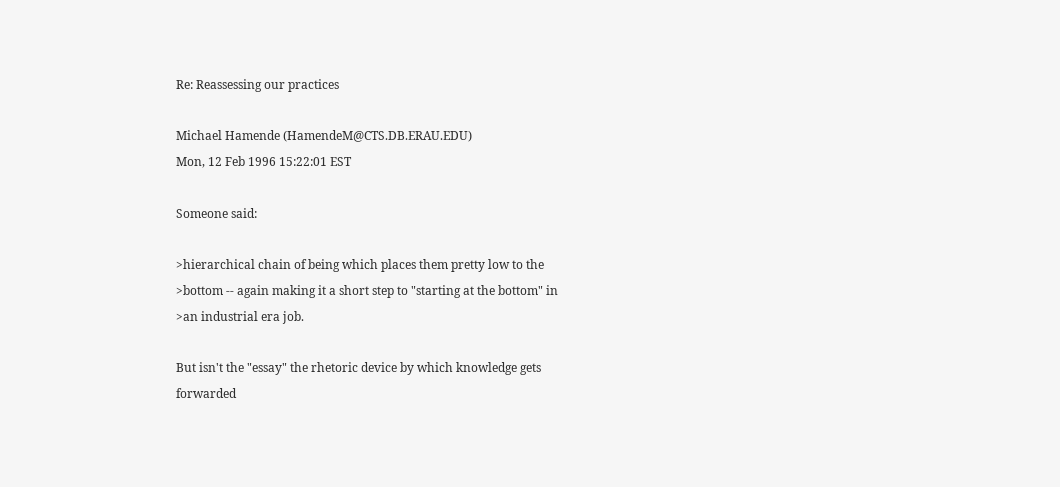Re: Reassessing our practices

Michael Hamende (HamendeM@CTS.DB.ERAU.EDU)
Mon, 12 Feb 1996 15:22:01 EST

Someone said:

>hierarchical chain of being which places them pretty low to the
>bottom -- again making it a short step to "starting at the bottom" in
>an industrial era job.

But isn't the "essay" the rhetoric device by which knowledge gets
forwarded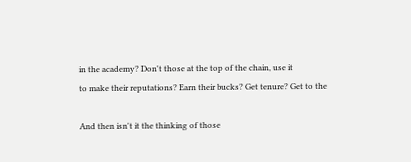in the academy? Don't those at the top of the chain, use it
to make their reputations? Earn their bucks? Get tenure? Get to the

And then isn't it the thinking of those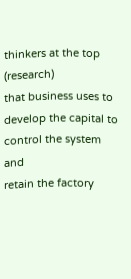thinkers at the top (research)
that business uses to develop the capital to control the system and
retain the factory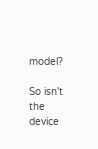model?

So isn't the device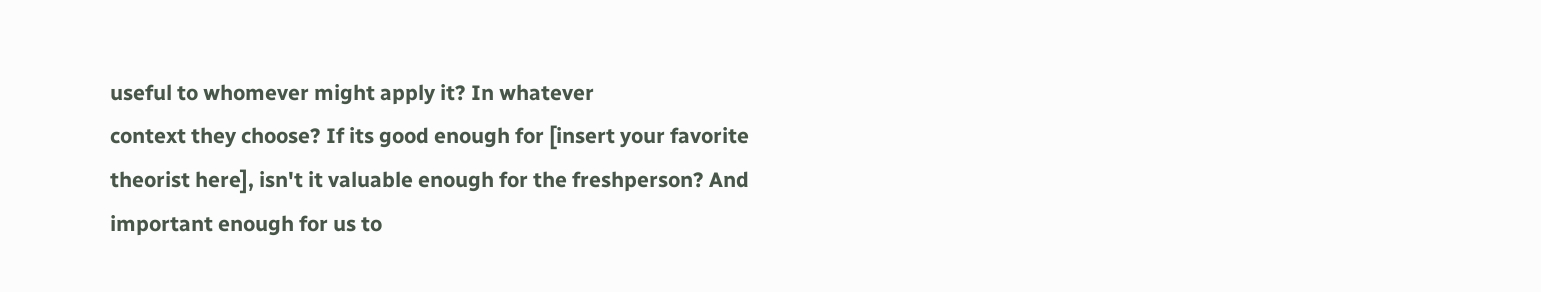useful to whomever might apply it? In whatever
context they choose? If its good enough for [insert your favorite
theorist here], isn't it valuable enough for the freshperson? And
important enough for us to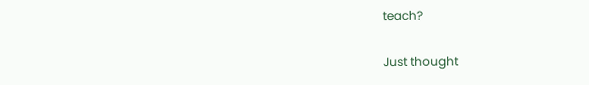teach?

Just thought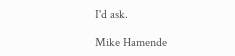I'd ask.

Mike Hamende